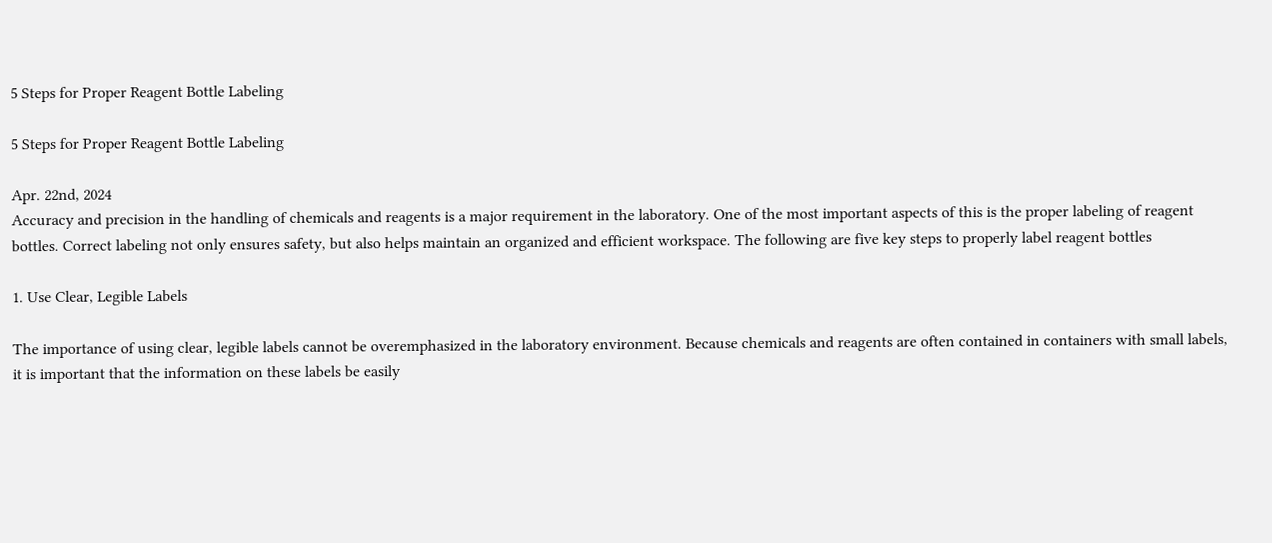5 Steps for Proper Reagent Bottle Labeling

5 Steps for Proper Reagent Bottle Labeling

Apr. 22nd, 2024
Accuracy and precision in the handling of chemicals and reagents is a major requirement in the laboratory. One of the most important aspects of this is the proper labeling of reagent bottles. Correct labeling not only ensures safety, but also helps maintain an organized and efficient workspace. The following are five key steps to properly label reagent bottles

1. Use Clear, Legible Labels

The importance of using clear, legible labels cannot be overemphasized in the laboratory environment. Because chemicals and reagents are often contained in containers with small labels, it is important that the information on these labels be easily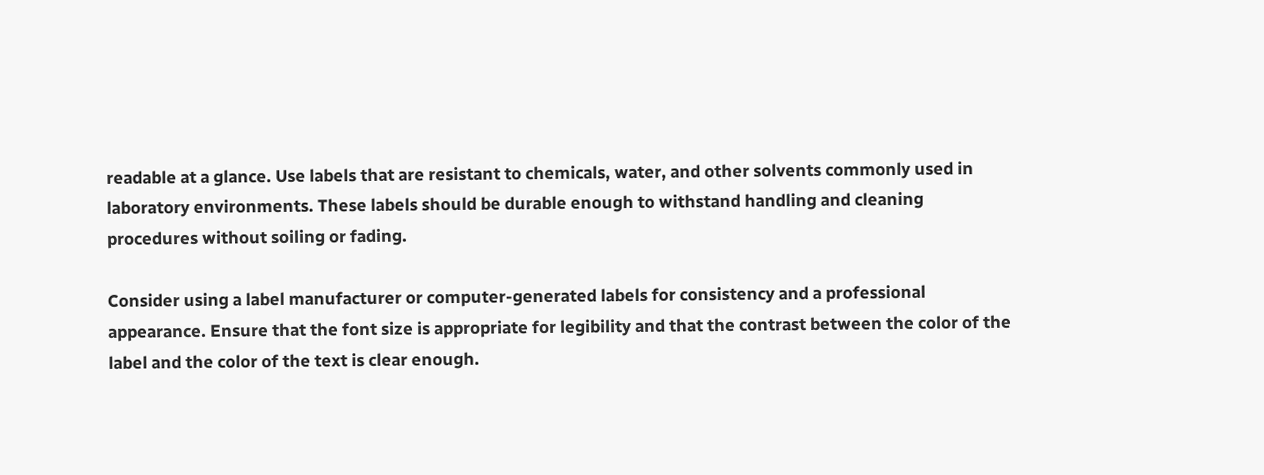readable at a glance. Use labels that are resistant to chemicals, water, and other solvents commonly used in laboratory environments. These labels should be durable enough to withstand handling and cleaning procedures without soiling or fading.

Consider using a label manufacturer or computer-generated labels for consistency and a professional appearance. Ensure that the font size is appropriate for legibility and that the contrast between the color of the label and the color of the text is clear enough.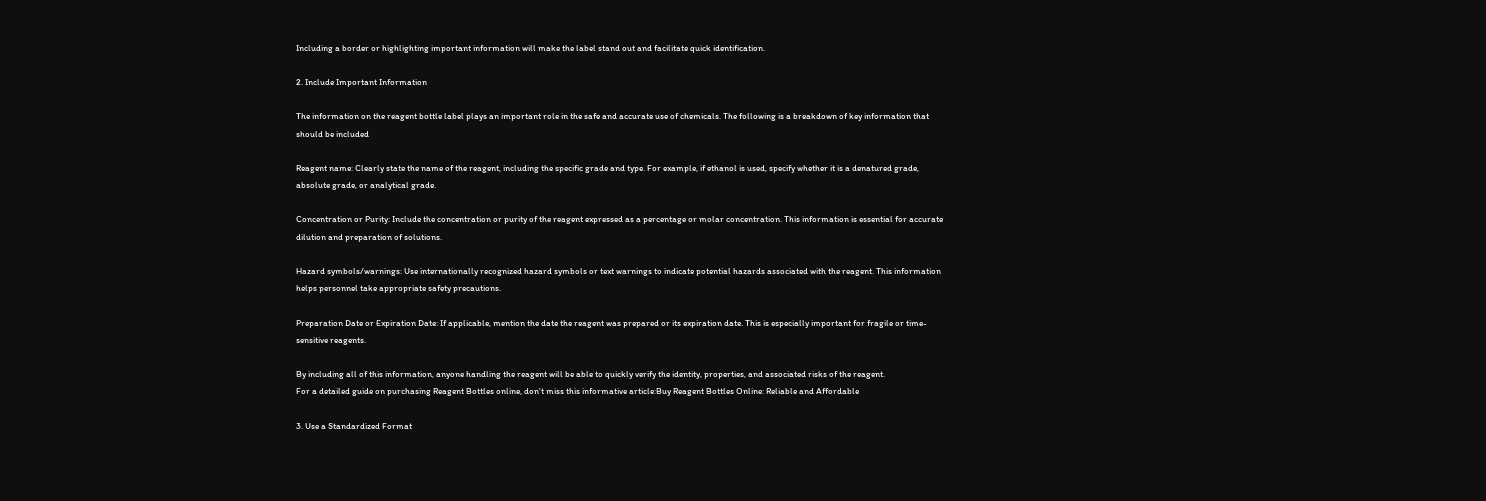Including a border or highlighting important information will make the label stand out and facilitate quick identification.

2. Include Important Information

The information on the reagent bottle label plays an important role in the safe and accurate use of chemicals. The following is a breakdown of key information that should be included

Reagent name: Clearly state the name of the reagent, including the specific grade and type. For example, if ethanol is used, specify whether it is a denatured grade, absolute grade, or analytical grade.

Concentration or Purity: Include the concentration or purity of the reagent expressed as a percentage or molar concentration. This information is essential for accurate dilution and preparation of solutions.

Hazard symbols/warnings: Use internationally recognized hazard symbols or text warnings to indicate potential hazards associated with the reagent. This information helps personnel take appropriate safety precautions.

Preparation Date or Expiration Date: If applicable, mention the date the reagent was prepared or its expiration date. This is especially important for fragile or time-sensitive reagents.

By including all of this information, anyone handling the reagent will be able to quickly verify the identity, properties, and associated risks of the reagent.
For a detailed guide on purchasing Reagent Bottles online, don't miss this informative article:Buy Reagent Bottles Online: Reliable and Affordable

3. Use a Standardized Format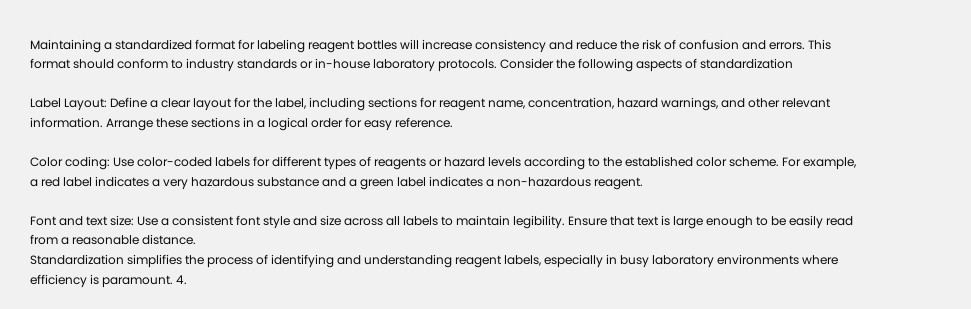Maintaining a standardized format for labeling reagent bottles will increase consistency and reduce the risk of confusion and errors. This format should conform to industry standards or in-house laboratory protocols. Consider the following aspects of standardization

Label Layout: Define a clear layout for the label, including sections for reagent name, concentration, hazard warnings, and other relevant information. Arrange these sections in a logical order for easy reference.

Color coding: Use color-coded labels for different types of reagents or hazard levels according to the established color scheme. For example, a red label indicates a very hazardous substance and a green label indicates a non-hazardous reagent.

Font and text size: Use a consistent font style and size across all labels to maintain legibility. Ensure that text is large enough to be easily read from a reasonable distance.
Standardization simplifies the process of identifying and understanding reagent labels, especially in busy laboratory environments where efficiency is paramount. 4.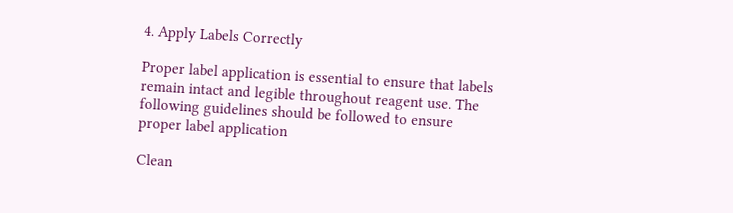4. Apply Labels Correctly

Proper label application is essential to ensure that labels remain intact and legible throughout reagent use. The following guidelines should be followed to ensure proper label application

Clean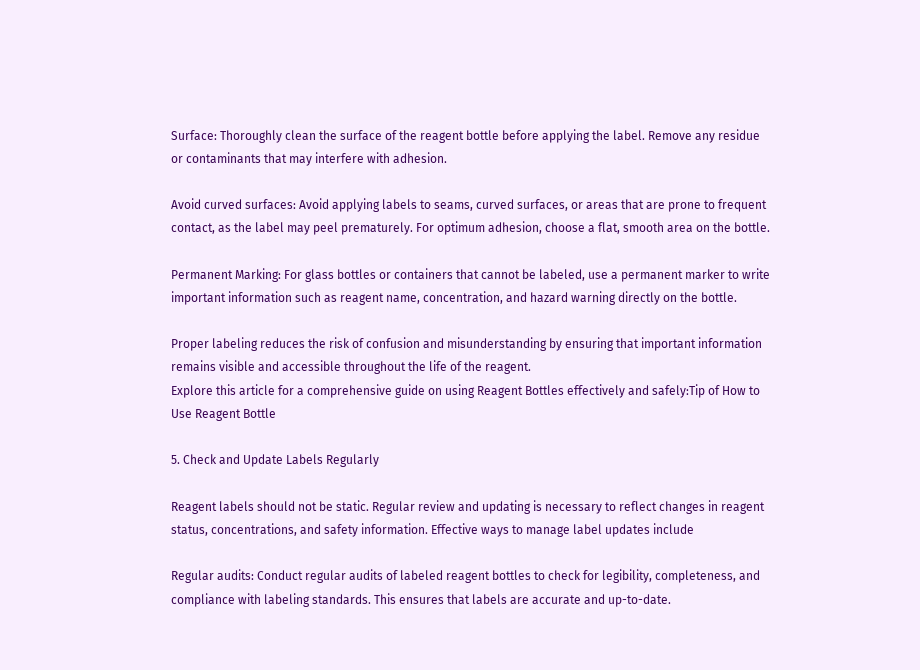Surface: Thoroughly clean the surface of the reagent bottle before applying the label. Remove any residue or contaminants that may interfere with adhesion.

Avoid curved surfaces: Avoid applying labels to seams, curved surfaces, or areas that are prone to frequent contact, as the label may peel prematurely. For optimum adhesion, choose a flat, smooth area on the bottle.

Permanent Marking: For glass bottles or containers that cannot be labeled, use a permanent marker to write important information such as reagent name, concentration, and hazard warning directly on the bottle.

Proper labeling reduces the risk of confusion and misunderstanding by ensuring that important information remains visible and accessible throughout the life of the reagent.
Explore this article for a comprehensive guide on using Reagent Bottles effectively and safely:Tip of How to Use Reagent Bottle

5. Check and Update Labels Regularly

Reagent labels should not be static. Regular review and updating is necessary to reflect changes in reagent status, concentrations, and safety information. Effective ways to manage label updates include

Regular audits: Conduct regular audits of labeled reagent bottles to check for legibility, completeness, and compliance with labeling standards. This ensures that labels are accurate and up-to-date.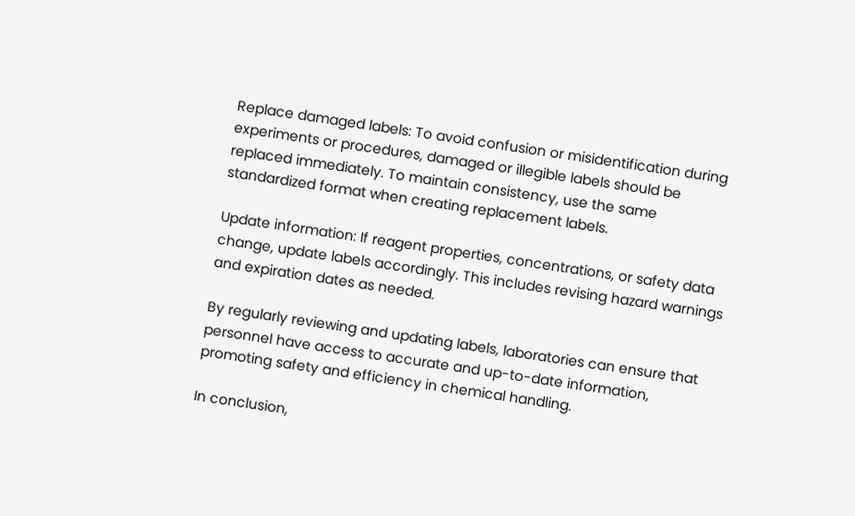Replace damaged labels: To avoid confusion or misidentification during experiments or procedures, damaged or illegible labels should be replaced immediately. To maintain consistency, use the same standardized format when creating replacement labels.

Update information: If reagent properties, concentrations, or safety data change, update labels accordingly. This includes revising hazard warnings and expiration dates as needed.

By regularly reviewing and updating labels, laboratories can ensure that personnel have access to accurate and up-to-date information, promoting safety and efficiency in chemical handling.

In conclusion,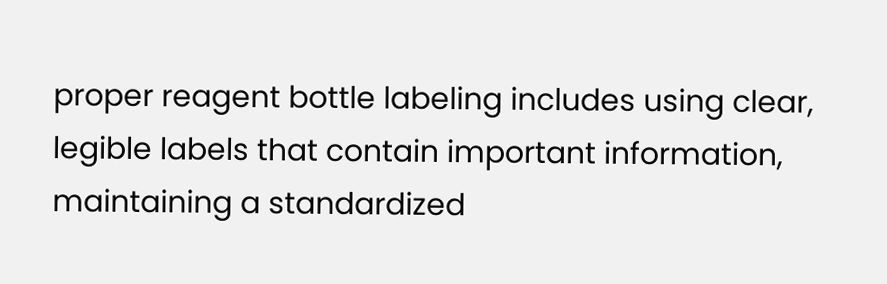proper reagent bottle labeling includes using clear, legible labels that contain important information, maintaining a standardized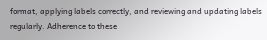format, applying labels correctly, and reviewing and updating labels regularly. Adherence to these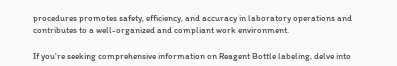procedures promotes safety, efficiency, and accuracy in laboratory operations and contributes to a well-organized and compliant work environment.

If you're seeking comprehensive information on Reagent Bottle labeling, delve into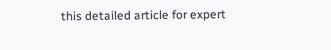this detailed article for expert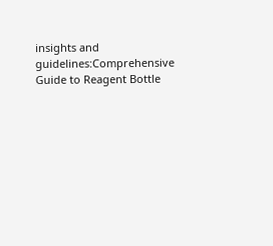insights and guidelines:Comprehensive Guide to Reagent Bottle